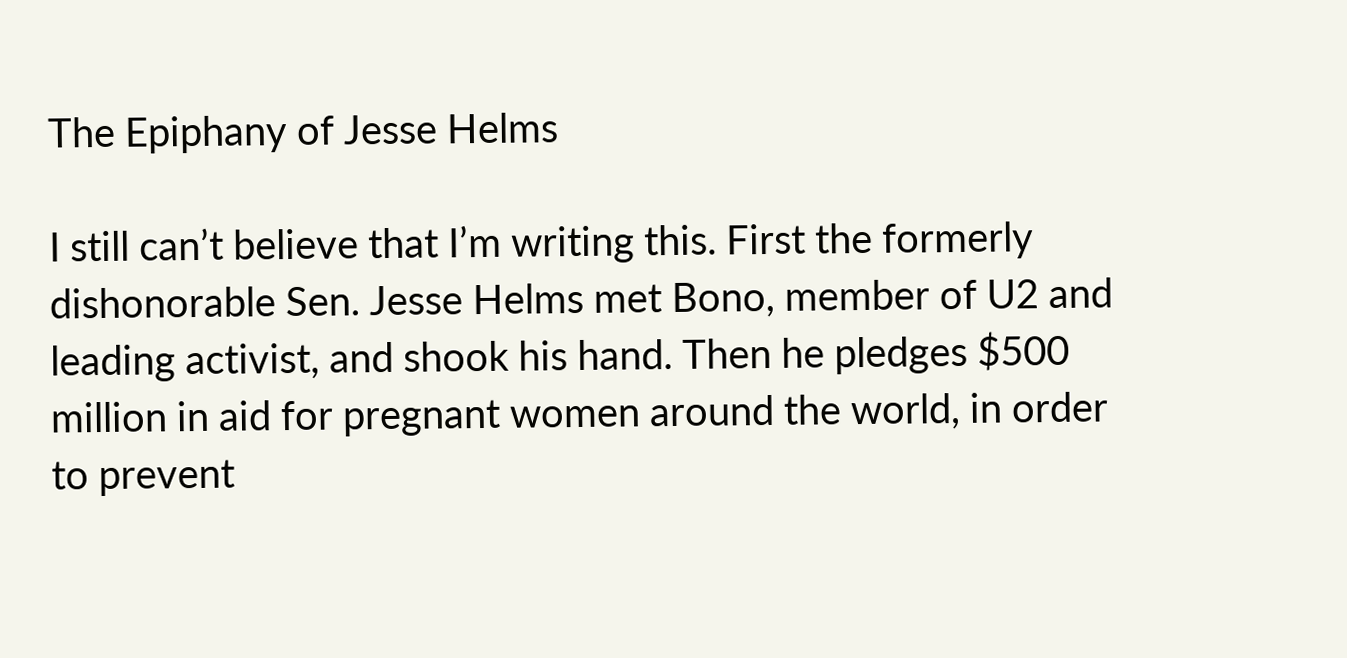The Epiphany of Jesse Helms

I still can’t believe that I’m writing this. First the formerly dishonorable Sen. Jesse Helms met Bono, member of U2 and leading activist, and shook his hand. Then he pledges $500 million in aid for pregnant women around the world, in order to prevent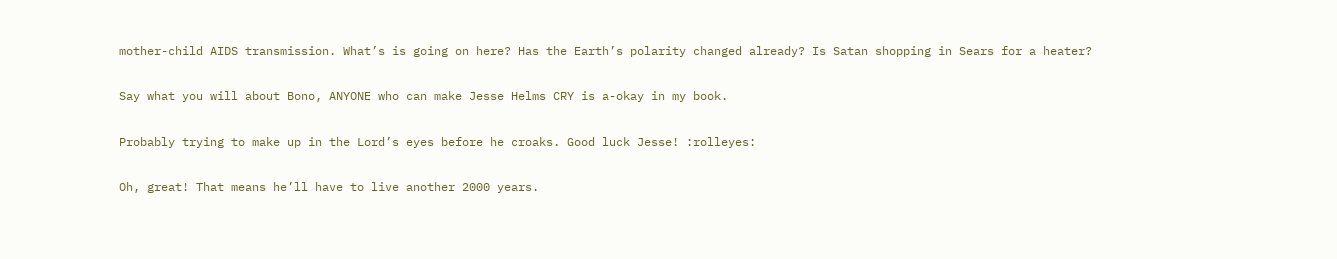mother-child AIDS transmission. What’s is going on here? Has the Earth’s polarity changed already? Is Satan shopping in Sears for a heater?

Say what you will about Bono, ANYONE who can make Jesse Helms CRY is a-okay in my book.

Probably trying to make up in the Lord’s eyes before he croaks. Good luck Jesse! :rolleyes:

Oh, great! That means he’ll have to live another 2000 years.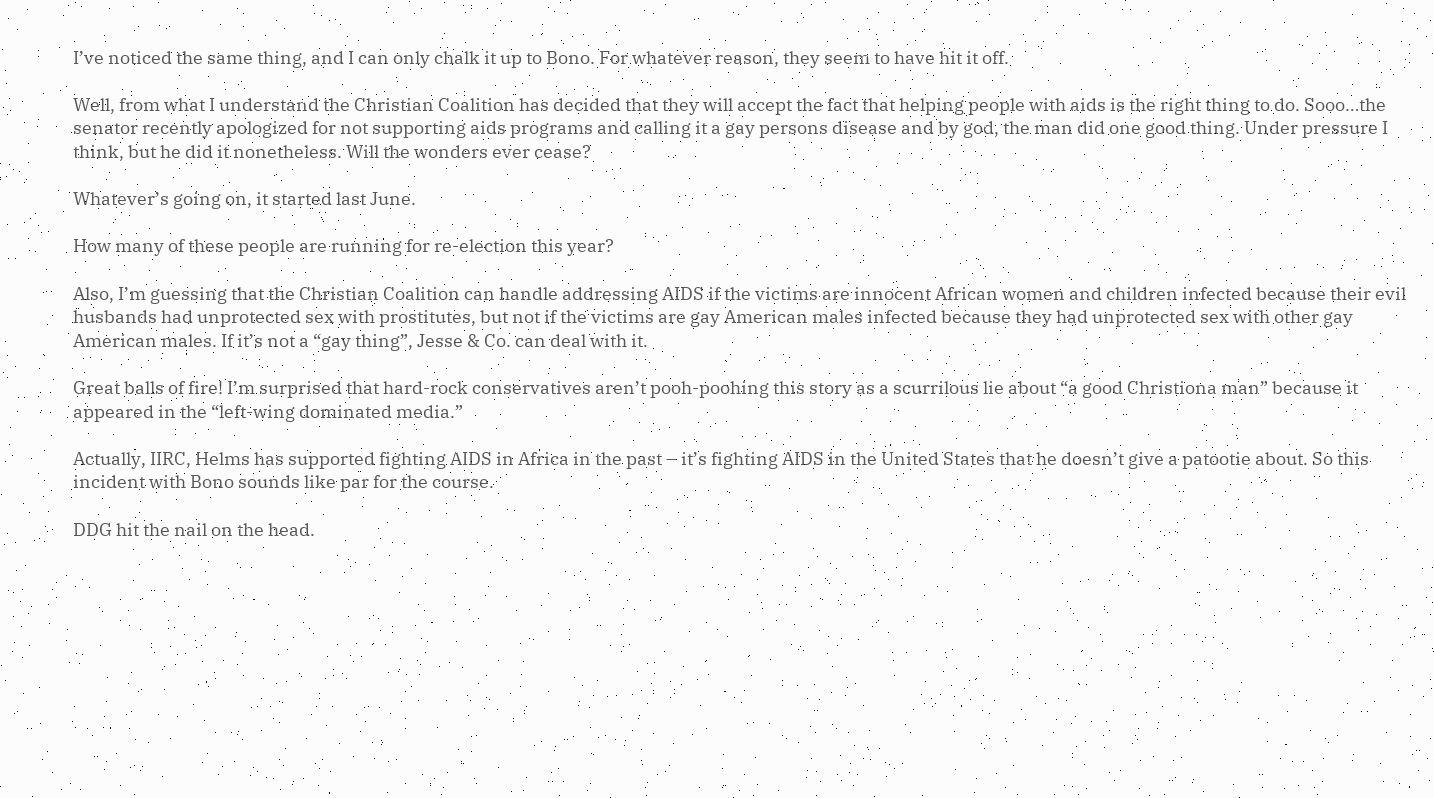I’ve noticed the same thing, and I can only chalk it up to Bono. For whatever reason, they seem to have hit it off.

Well, from what I understand the Christian Coalition has decided that they will accept the fact that helping people with aids is the right thing to do. Sooo…the senator recently apologized for not supporting aids programs and calling it a gay persons disease and by god, the man did one good thing. Under pressure I think, but he did it nonetheless. Will the wonders ever cease?

Whatever’s going on, it started last June.

How many of these people are running for re-election this year?

Also, I’m guessing that the Christian Coalition can handle addressing AIDS if the victims are innocent African women and children infected because their evil husbands had unprotected sex with prostitutes, but not if the victims are gay American males infected because they had unprotected sex with other gay American males. If it’s not a “gay thing”, Jesse & Co. can deal with it.

Great balls of fire! I’m surprised that hard-rock conservatives aren’t pooh-poohing this story as a scurrilous lie about “a good Christiona man” because it appeared in the “left-wing dominated media.”

Actually, IIRC, Helms has supported fighting AIDS in Africa in the past – it’s fighting AIDS in the United States that he doesn’t give a patootie about. So this incident with Bono sounds like par for the course.

DDG hit the nail on the head.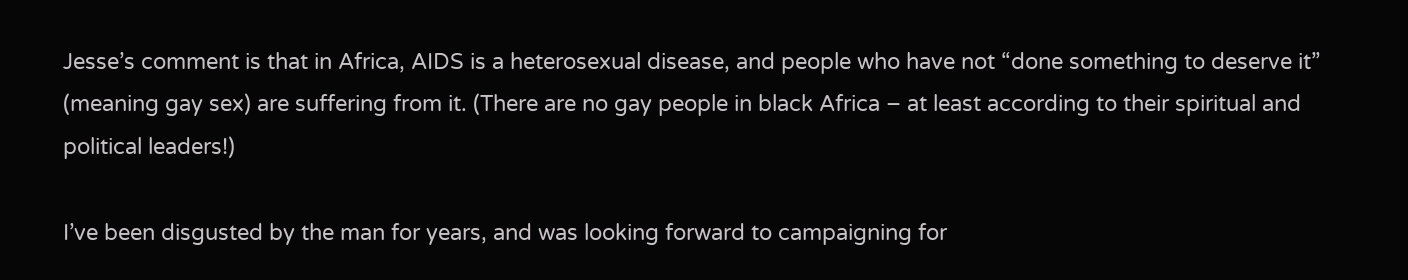Jesse’s comment is that in Africa, AIDS is a heterosexual disease, and people who have not “done something to deserve it” (meaning gay sex) are suffering from it. (There are no gay people in black Africa – at least according to their spiritual and political leaders!)

I’ve been disgusted by the man for years, and was looking forward to campaigning for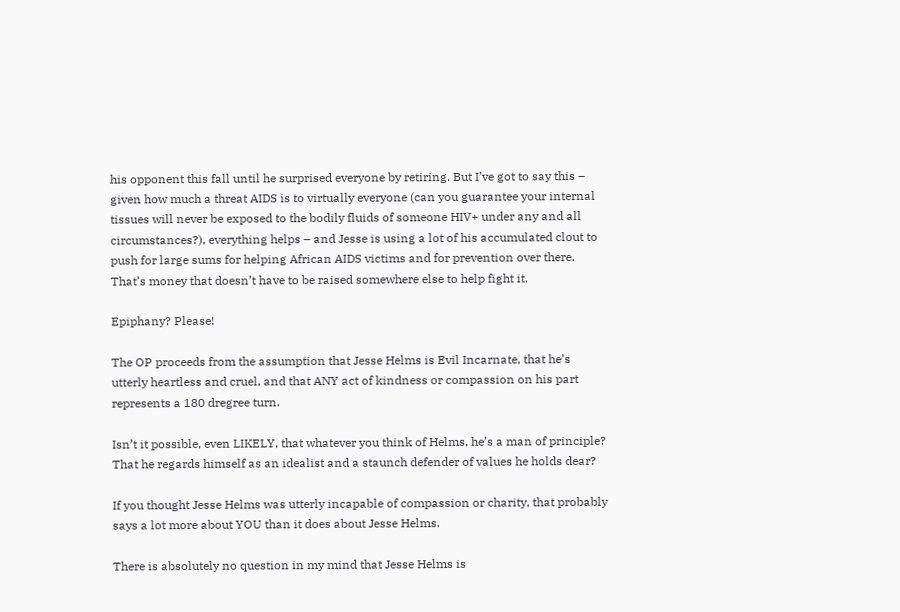his opponent this fall until he surprised everyone by retiring. But I’ve got to say this – given how much a threat AIDS is to virtually everyone (can you guarantee your internal tissues will never be exposed to the bodily fluids of someone HIV+ under any and all circumstances?), everything helps – and Jesse is using a lot of his accumulated clout to push for large sums for helping African AIDS victims and for prevention over there. That’s money that doesn’t have to be raised somewhere else to help fight it.

Epiphany? Please!

The OP proceeds from the assumption that Jesse Helms is Evil Incarnate, that he’s utterly heartless and cruel, and that ANY act of kindness or compassion on his part represents a 180 dregree turn.

Isn’t it possible, even LIKELY, that whatever you think of Helms, he’s a man of principle? That he regards himself as an idealist and a staunch defender of values he holds dear?

If you thought Jesse Helms was utterly incapable of compassion or charity, that probably says a lot more about YOU than it does about Jesse Helms.

There is absolutely no question in my mind that Jesse Helms is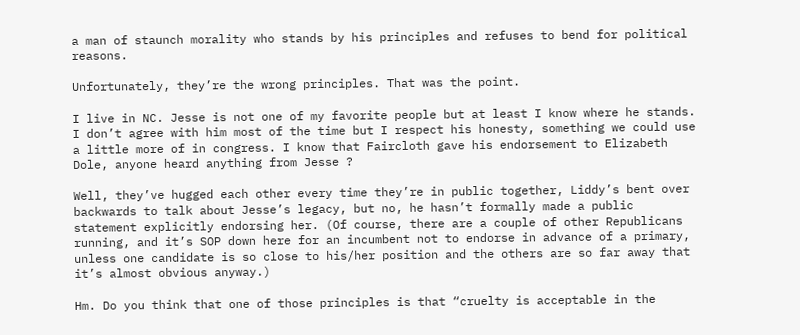a man of staunch morality who stands by his principles and refuses to bend for political reasons.

Unfortunately, they’re the wrong principles. That was the point.

I live in NC. Jesse is not one of my favorite people but at least I know where he stands. I don’t agree with him most of the time but I respect his honesty, something we could use a little more of in congress. I know that Faircloth gave his endorsement to Elizabeth Dole, anyone heard anything from Jesse ?

Well, they’ve hugged each other every time they’re in public together, Liddy’s bent over backwards to talk about Jesse’s legacy, but no, he hasn’t formally made a public statement explicitly endorsing her. (Of course, there are a couple of other Republicans running, and it’s SOP down here for an incumbent not to endorse in advance of a primary, unless one candidate is so close to his/her position and the others are so far away that it’s almost obvious anyway.)

Hm. Do you think that one of those principles is that “cruelty is acceptable in the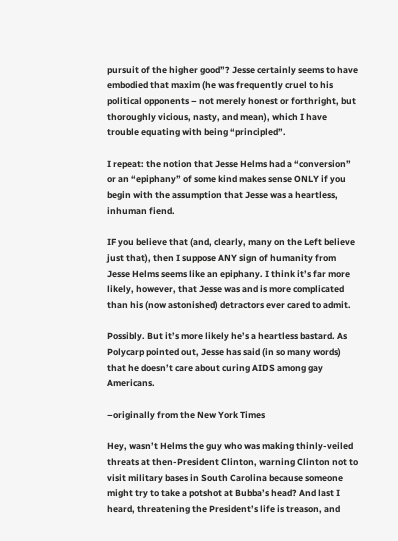pursuit of the higher good”? Jesse certainly seems to have embodied that maxim (he was frequently cruel to his political opponents – not merely honest or forthright, but thoroughly vicious, nasty, and mean), which I have trouble equating with being “principled”.

I repeat: the notion that Jesse Helms had a “conversion” or an “epiphany” of some kind makes sense ONLY if you begin with the assumption that Jesse was a heartless, inhuman fiend.

IF you believe that (and, clearly, many on the Left believe just that), then I suppose ANY sign of humanity from Jesse Helms seems like an epiphany. I think it’s far more likely, however, that Jesse was and is more complicated than his (now astonished) detractors ever cared to admit.

Possibly. But it’s more likely he’s a heartless bastard. As Polycarp pointed out, Jesse has said (in so many words) that he doesn’t care about curing AIDS among gay Americans.

–originally from the New York Times

Hey, wasn’t Helms the guy who was making thinly-veiled threats at then-President Clinton, warning Clinton not to visit military bases in South Carolina because someone might try to take a potshot at Bubba’s head? And last I heard, threatening the President’s life is treason, and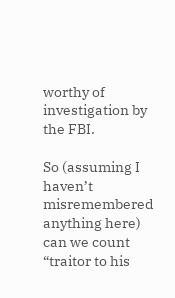worthy of investigation by the FBI.

So (assuming I haven’t misremembered anything here) can we count “traitor to his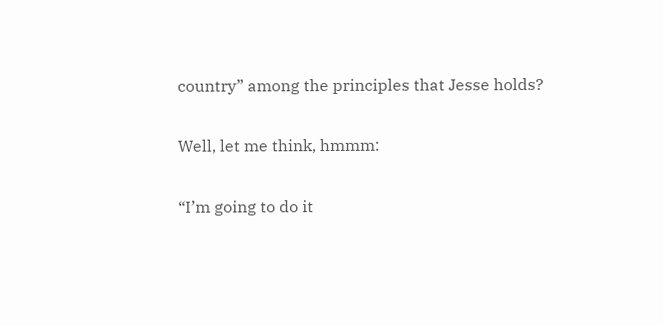country” among the principles that Jesse holds?

Well, let me think, hmmm:

“I’m going to do it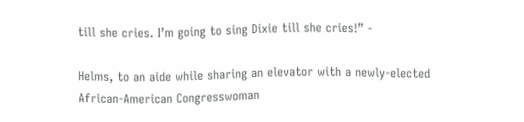till she cries. I’m going to sing Dixie till she cries!” -

Helms, to an aide while sharing an elevator with a newly-elected African-American Congresswoman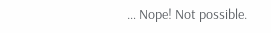… Nope! Not possible.